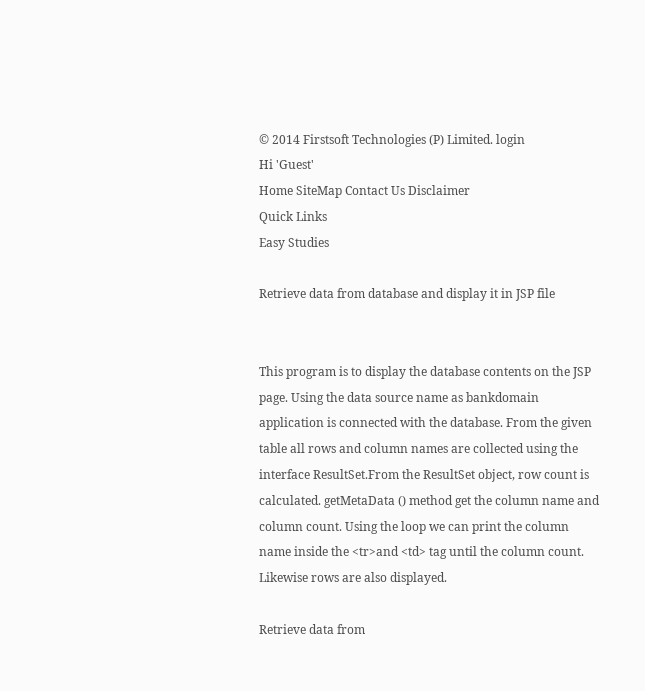© 2014 Firstsoft Technologies (P) Limited. login
Hi 'Guest'
Home SiteMap Contact Us Disclaimer
Quick Links
Easy Studies

Retrieve data from database and display it in JSP file


This program is to display the database contents on the JSP page. Using the data source name as bankdomain application is connected with the database. From the given table all rows and column names are collected using the interface ResultSet.From the ResultSet object, row count is calculated. getMetaData () method get the column name and column count. Using the loop we can print the column name inside the <tr>and <td> tag until the column count. Likewise rows are also displayed.

Retrieve data from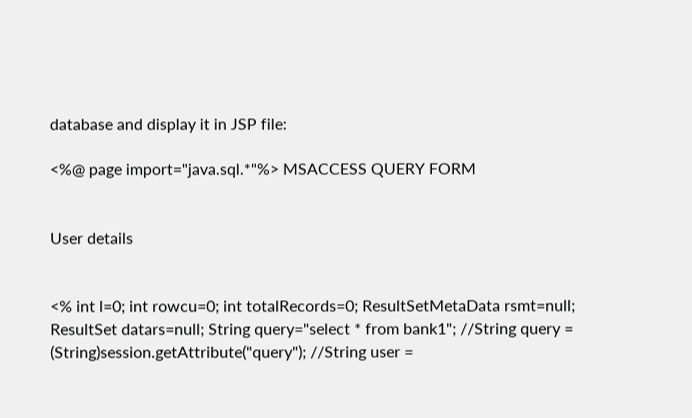database and display it in JSP file:

<%@ page import="java.sql.*"%> MSACCESS QUERY FORM


User details


<% int l=0; int rowcu=0; int totalRecords=0; ResultSetMetaData rsmt=null; ResultSet datars=null; String query="select * from bank1"; //String query = (String)session.getAttribute("query"); //String user =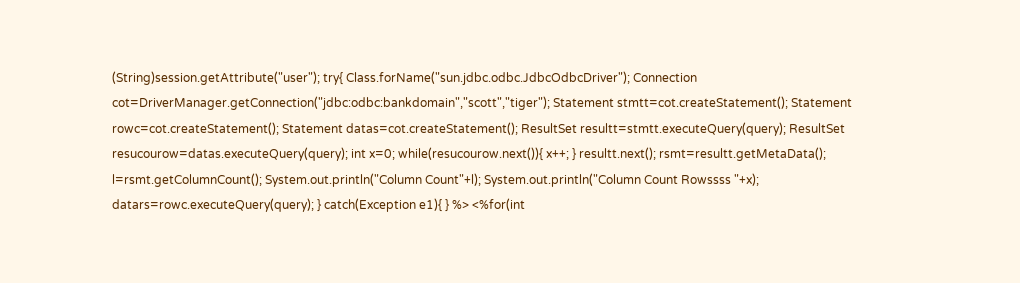(String)session.getAttribute("user"); try{ Class.forName("sun.jdbc.odbc.JdbcOdbcDriver"); Connection cot=DriverManager.getConnection("jdbc:odbc:bankdomain","scott","tiger"); Statement stmtt=cot.createStatement(); Statement rowc=cot.createStatement(); Statement datas=cot.createStatement(); ResultSet resultt=stmtt.executeQuery(query); ResultSet resucourow=datas.executeQuery(query); int x=0; while(resucourow.next()){ x++; } resultt.next(); rsmt=resultt.getMetaData(); l=rsmt.getColumnCount(); System.out.println("Column Count"+l); System.out.println("Column Count Rowssss "+x); datars=rowc.executeQuery(query); } catch(Exception e1){ } %> <%for(int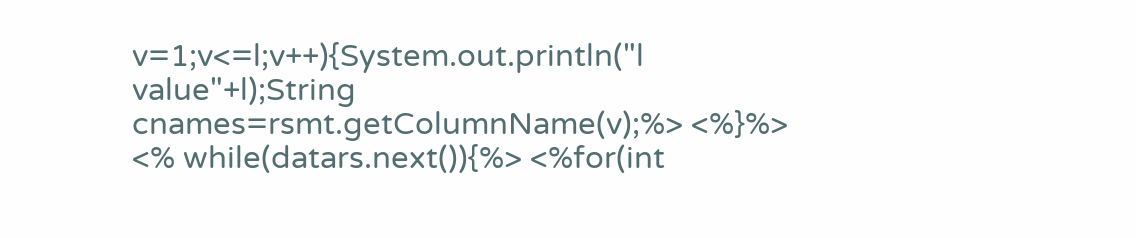v=1;v<=l;v++){System.out.println("l value"+l);String cnames=rsmt.getColumnName(v);%> <%}%> <% while(datars.next()){%> <%for(int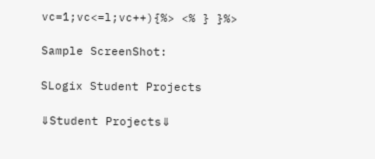vc=1;vc<=l;vc++){%> <% } }%>

Sample ScreenShot:

SLogix Student Projects

⇓Student Projects⇓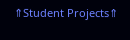⇑Student Projects⇑